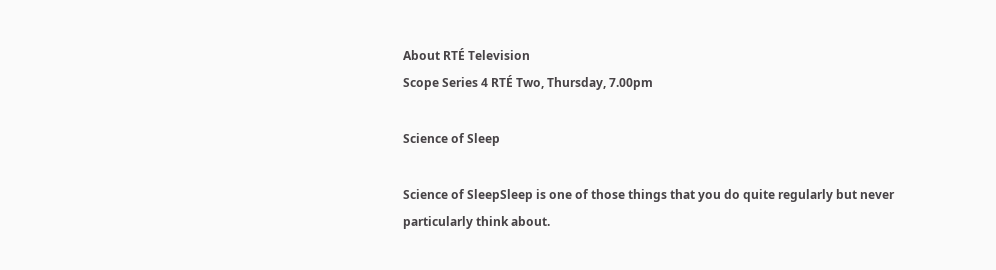About RTÉ Television
Scope Series 4 RTÉ Two, Thursday, 7.00pm

Science of Sleep

Science of SleepSleep is one of those things that you do quite regularly but never particularly think about.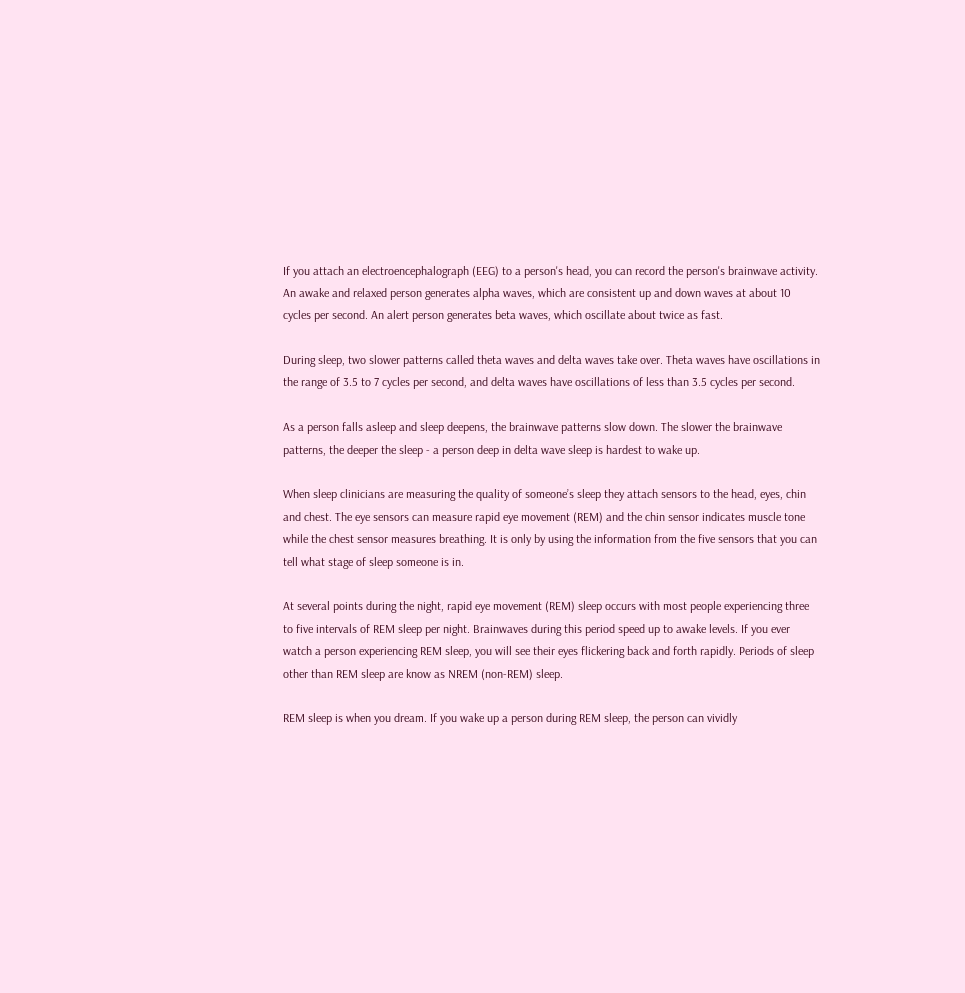If you attach an electroencephalograph (EEG) to a person's head, you can record the person's brainwave activity. An awake and relaxed person generates alpha waves, which are consistent up and down waves at about 10 cycles per second. An alert person generates beta waves, which oscillate about twice as fast.

During sleep, two slower patterns called theta waves and delta waves take over. Theta waves have oscillations in the range of 3.5 to 7 cycles per second, and delta waves have oscillations of less than 3.5 cycles per second.

As a person falls asleep and sleep deepens, the brainwave patterns slow down. The slower the brainwave patterns, the deeper the sleep - a person deep in delta wave sleep is hardest to wake up.

When sleep clinicians are measuring the quality of someone’s sleep they attach sensors to the head, eyes, chin and chest. The eye sensors can measure rapid eye movement (REM) and the chin sensor indicates muscle tone while the chest sensor measures breathing. It is only by using the information from the five sensors that you can tell what stage of sleep someone is in.

At several points during the night, rapid eye movement (REM) sleep occurs with most people experiencing three to five intervals of REM sleep per night. Brainwaves during this period speed up to awake levels. If you ever watch a person experiencing REM sleep, you will see their eyes flickering back and forth rapidly. Periods of sleep other than REM sleep are know as NREM (non-REM) sleep.

REM sleep is when you dream. If you wake up a person during REM sleep, the person can vividly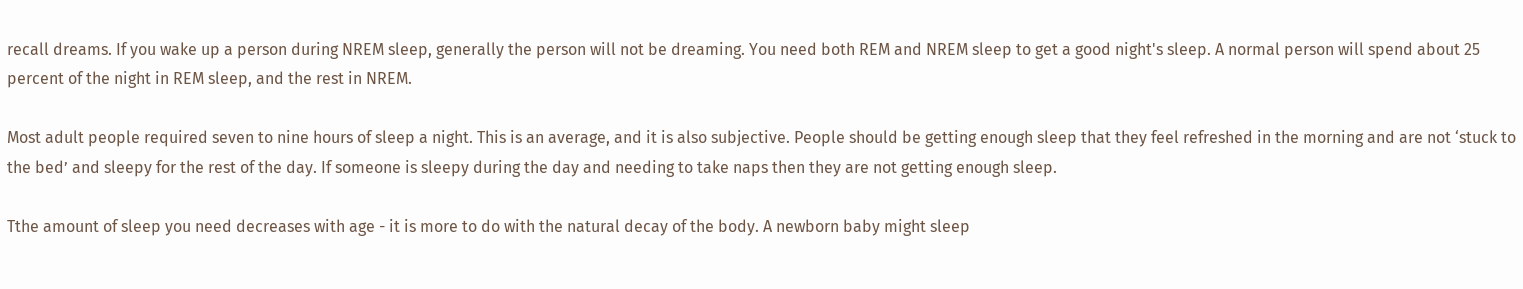recall dreams. If you wake up a person during NREM sleep, generally the person will not be dreaming. You need both REM and NREM sleep to get a good night's sleep. A normal person will spend about 25 percent of the night in REM sleep, and the rest in NREM.

Most adult people required seven to nine hours of sleep a night. This is an average, and it is also subjective. People should be getting enough sleep that they feel refreshed in the morning and are not ‘stuck to the bed’ and sleepy for the rest of the day. If someone is sleepy during the day and needing to take naps then they are not getting enough sleep.

Tthe amount of sleep you need decreases with age - it is more to do with the natural decay of the body. A newborn baby might sleep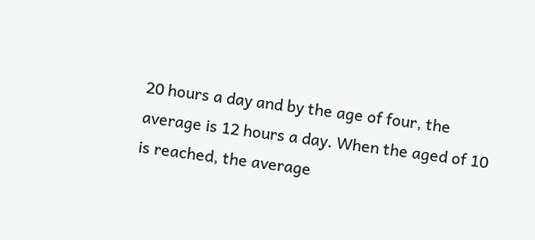20 hours a day and by the age of four, the average is 12 hours a day. When the aged of 10 is reached, the average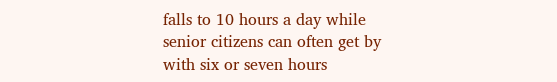falls to 10 hours a day while senior citizens can often get by with six or seven hours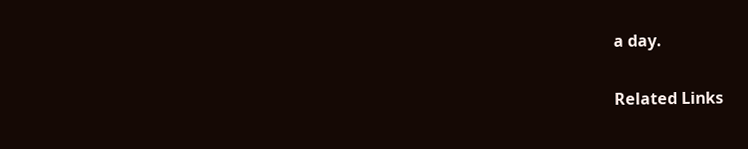a day.


Related Links